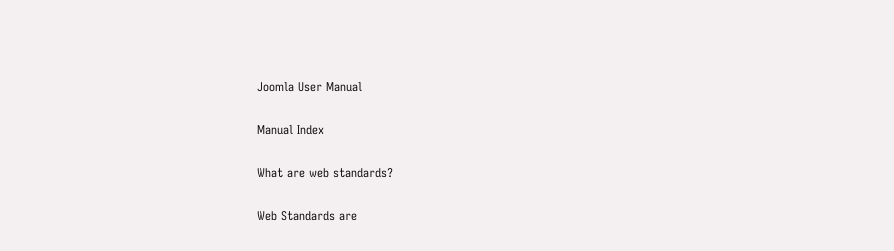Joomla User Manual

Manual Index

What are web standards?

Web Standards are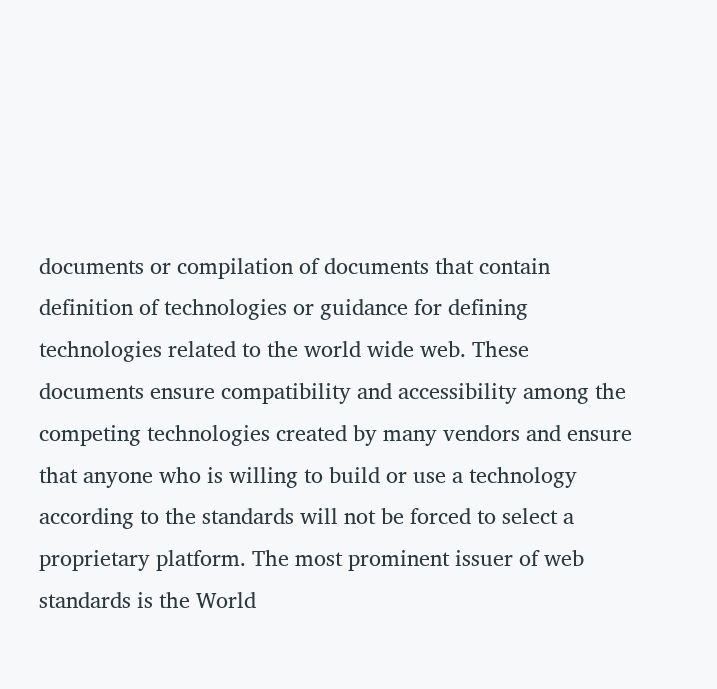documents or compilation of documents that contain definition of technologies or guidance for defining technologies related to the world wide web. These documents ensure compatibility and accessibility among the competing technologies created by many vendors and ensure that anyone who is willing to build or use a technology according to the standards will not be forced to select a proprietary platform. The most prominent issuer of web standards is the World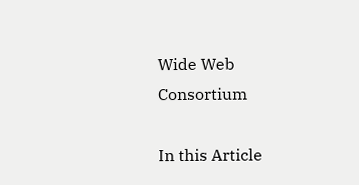Wide Web Consortium

In this Article